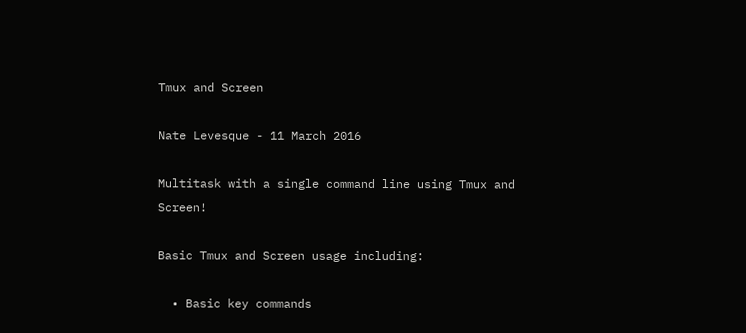Tmux and Screen

Nate Levesque - 11 March 2016

Multitask with a single command line using Tmux and Screen!

Basic Tmux and Screen usage including:

  • Basic key commands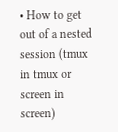• How to get out of a nested session (tmux in tmux or screen in screen)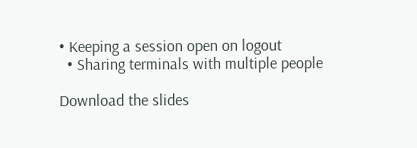• Keeping a session open on logout
  • Sharing terminals with multiple people

Download the slides